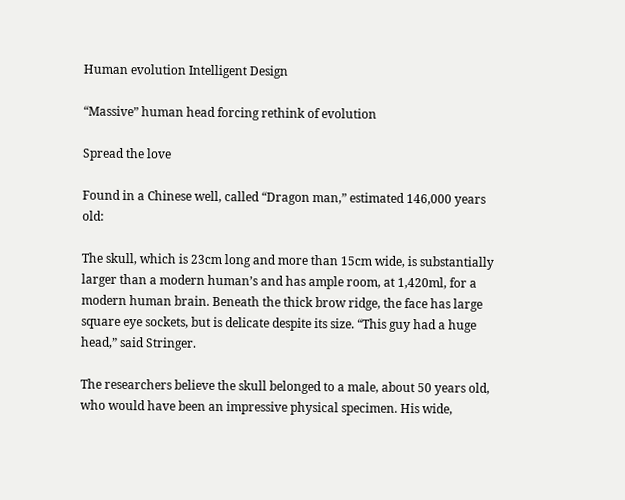Human evolution Intelligent Design

“Massive” human head forcing rethink of evolution

Spread the love

Found in a Chinese well, called “Dragon man,” estimated 146,000 years old:

The skull, which is 23cm long and more than 15cm wide, is substantially larger than a modern human’s and has ample room, at 1,420ml, for a modern human brain. Beneath the thick brow ridge, the face has large square eye sockets, but is delicate despite its size. “This guy had a huge head,” said Stringer.

The researchers believe the skull belonged to a male, about 50 years old, who would have been an impressive physical specimen. His wide,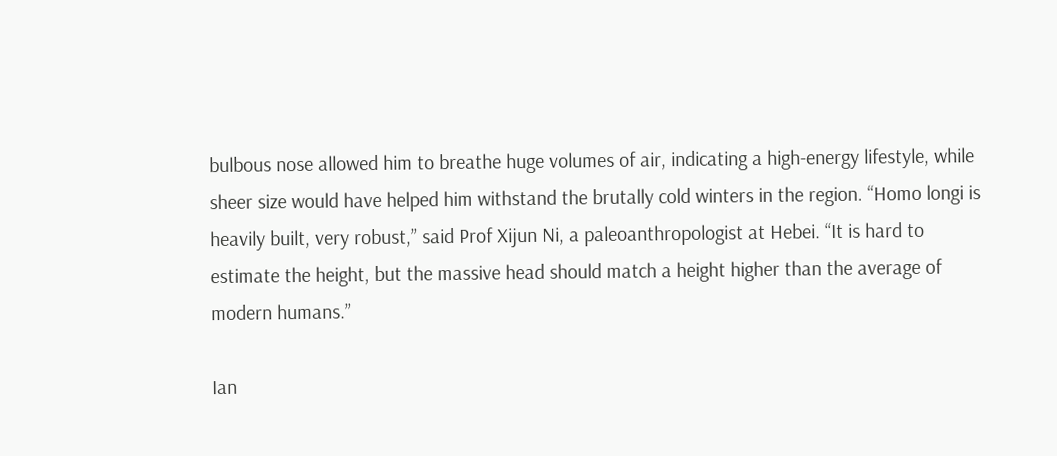bulbous nose allowed him to breathe huge volumes of air, indicating a high-energy lifestyle, while sheer size would have helped him withstand the brutally cold winters in the region. “Homo longi is heavily built, very robust,” said Prof Xijun Ni, a paleoanthropologist at Hebei. “It is hard to estimate the height, but the massive head should match a height higher than the average of modern humans.”

Ian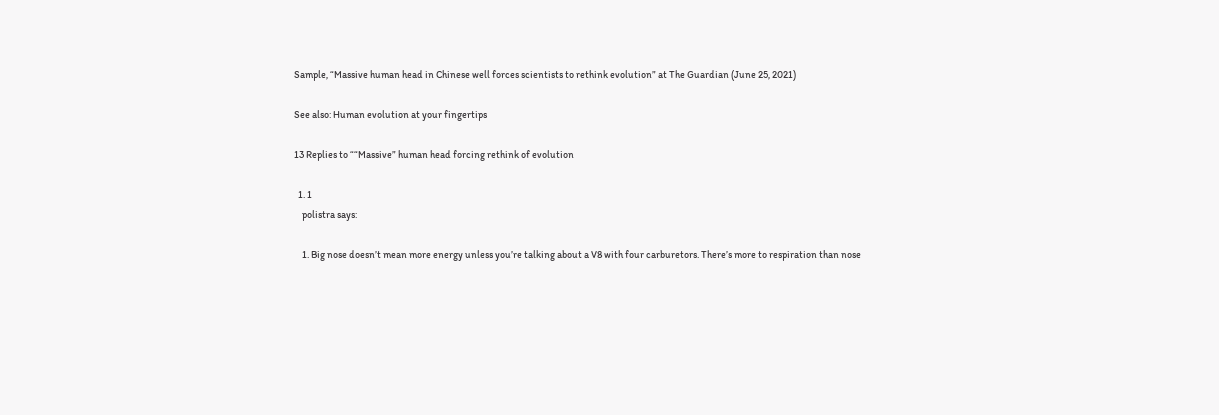Sample, “Massive human head in Chinese well forces scientists to rethink evolution” at The Guardian (June 25, 2021)

See also: Human evolution at your fingertips

13 Replies to ““Massive” human head forcing rethink of evolution

  1. 1
    polistra says:

    1. Big nose doesn’t mean more energy unless you’re talking about a V8 with four carburetors. There’s more to respiration than nose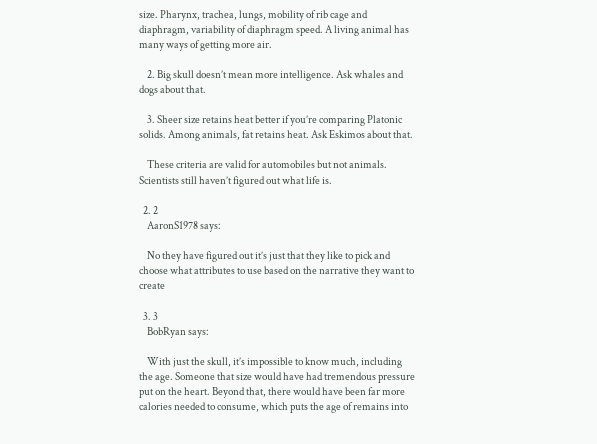size. Pharynx, trachea, lungs, mobility of rib cage and diaphragm, variability of diaphragm speed. A living animal has many ways of getting more air.

    2. Big skull doesn’t mean more intelligence. Ask whales and dogs about that.

    3. Sheer size retains heat better if you’re comparing Platonic solids. Among animals, fat retains heat. Ask Eskimos about that.

    These criteria are valid for automobiles but not animals. Scientists still haven’t figured out what life is.

  2. 2
    AaronS1978 says:

    No they have figured out it’s just that they like to pick and choose what attributes to use based on the narrative they want to create

  3. 3
    BobRyan says:

    With just the skull, it’s impossible to know much, including the age. Someone that size would have had tremendous pressure put on the heart. Beyond that, there would have been far more calories needed to consume, which puts the age of remains into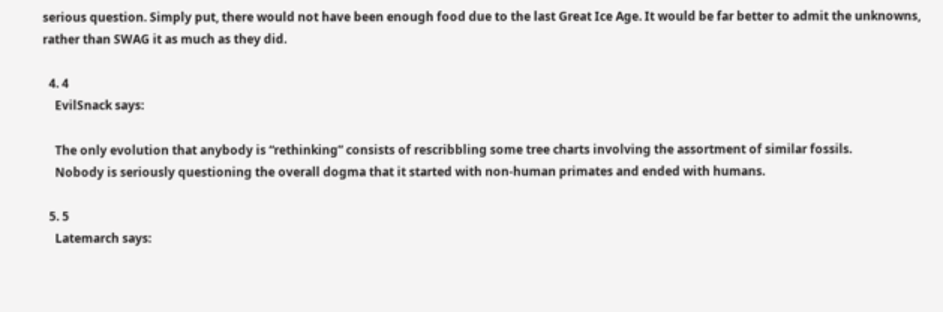serious question. Simply put, there would not have been enough food due to the last Great Ice Age. It would be far better to admit the unknowns, rather than SWAG it as much as they did.

  4. 4
    EvilSnack says:

    The only evolution that anybody is “rethinking” consists of rescribbling some tree charts involving the assortment of similar fossils.
    Nobody is seriously questioning the overall dogma that it started with non-human primates and ended with humans.

  5. 5
    Latemarch says: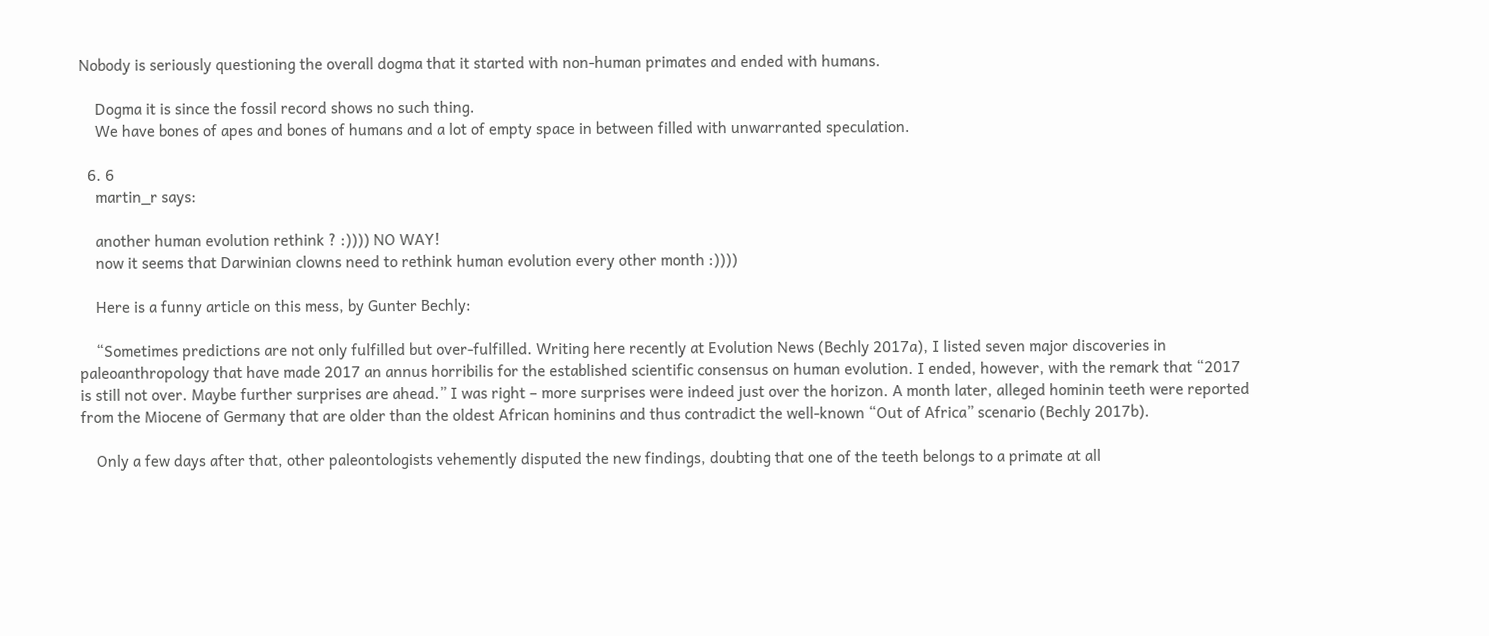Nobody is seriously questioning the overall dogma that it started with non-human primates and ended with humans.

    Dogma it is since the fossil record shows no such thing.
    We have bones of apes and bones of humans and a lot of empty space in between filled with unwarranted speculation.

  6. 6
    martin_r says:

    another human evolution rethink ? :)))) NO WAY!
    now it seems that Darwinian clowns need to rethink human evolution every other month :))))

    Here is a funny article on this mess, by Gunter Bechly:

    “Sometimes predictions are not only fulfilled but over-fulfilled. Writing here recently at Evolution News (Bechly 2017a), I listed seven major discoveries in paleoanthropology that have made 2017 an annus horribilis for the established scientific consensus on human evolution. I ended, however, with the remark that “2017 is still not over. Maybe further surprises are ahead.” I was right – more surprises were indeed just over the horizon. A month later, alleged hominin teeth were reported from the Miocene of Germany that are older than the oldest African hominins and thus contradict the well-known “Out of Africa” scenario (Bechly 2017b).

    Only a few days after that, other paleontologists vehemently disputed the new findings, doubting that one of the teeth belongs to a primate at all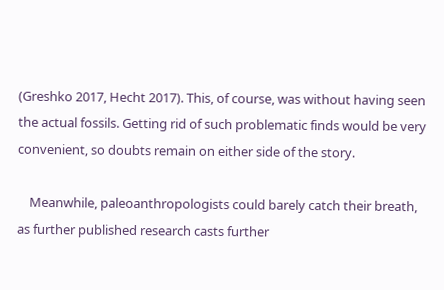(Greshko 2017, Hecht 2017). This, of course, was without having seen the actual fossils. Getting rid of such problematic finds would be very convenient, so doubts remain on either side of the story.

    Meanwhile, paleoanthropologists could barely catch their breath, as further published research casts further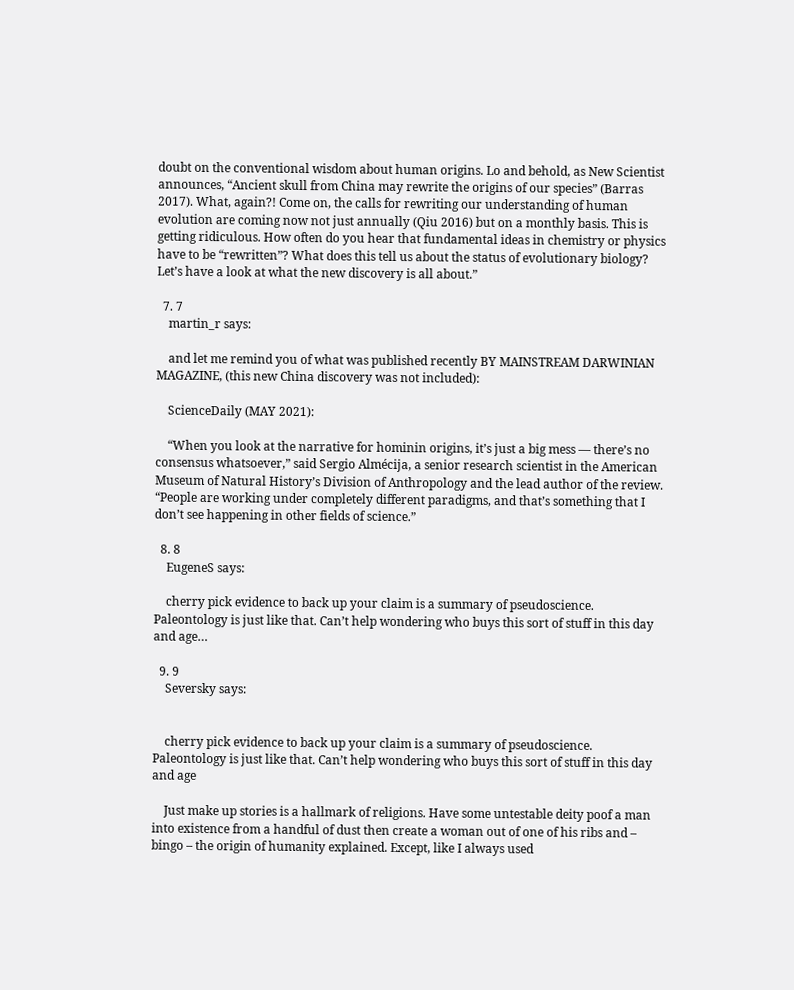doubt on the conventional wisdom about human origins. Lo and behold, as New Scientist announces, “Ancient skull from China may rewrite the origins of our species” (Barras 2017). What, again?! Come on, the calls for rewriting our understanding of human evolution are coming now not just annually (Qiu 2016) but on a monthly basis. This is getting ridiculous. How often do you hear that fundamental ideas in chemistry or physics have to be “rewritten”? What does this tell us about the status of evolutionary biology? Let’s have a look at what the new discovery is all about.”

  7. 7
    martin_r says:

    and let me remind you of what was published recently BY MAINSTREAM DARWINIAN MAGAZINE, (this new China discovery was not included):

    ScienceDaily (MAY 2021):

    “When you look at the narrative for hominin origins, it’s just a big mess — there’s no consensus whatsoever,” said Sergio Almécija, a senior research scientist in the American Museum of Natural History’s Division of Anthropology and the lead author of the review. “People are working under completely different paradigms, and that’s something that I don’t see happening in other fields of science.”

  8. 8
    EugeneS says:

    cherry pick evidence to back up your claim is a summary of pseudoscience. Paleontology is just like that. Can’t help wondering who buys this sort of stuff in this day and age…

  9. 9
    Seversky says:


    cherry pick evidence to back up your claim is a summary of pseudoscience. Paleontology is just like that. Can’t help wondering who buys this sort of stuff in this day and age

    Just make up stories is a hallmark of religions. Have some untestable deity poof a man into existence from a handful of dust then create a woman out of one of his ribs and – bingo – the origin of humanity explained. Except, like I always used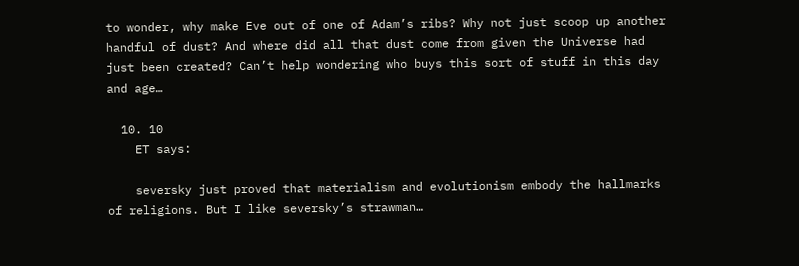to wonder, why make Eve out of one of Adam’s ribs? Why not just scoop up another handful of dust? And where did all that dust come from given the Universe had just been created? Can’t help wondering who buys this sort of stuff in this day and age…

  10. 10
    ET says:

    seversky just proved that materialism and evolutionism embody the hallmarks of religions. But I like seversky’s strawman…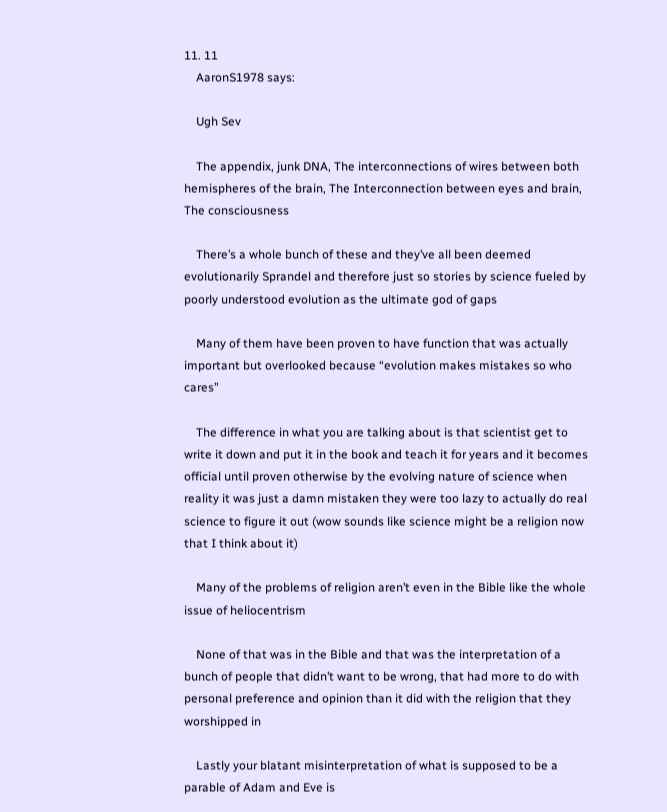11. 11
    AaronS1978 says:

    Ugh Sev

    The appendix, junk DNA, The interconnections of wires between both hemispheres of the brain, The Interconnection between eyes and brain, The consciousness

    There’s a whole bunch of these and they’ve all been deemed evolutionarily Sprandel and therefore just so stories by science fueled by poorly understood evolution as the ultimate god of gaps

    Many of them have been proven to have function that was actually important but overlooked because “evolution makes mistakes so who cares”

    The difference in what you are talking about is that scientist get to write it down and put it in the book and teach it for years and it becomes official until proven otherwise by the evolving nature of science when reality it was just a damn mistaken they were too lazy to actually do real science to figure it out (wow sounds like science might be a religion now that I think about it)

    Many of the problems of religion aren’t even in the Bible like the whole issue of heliocentrism

    None of that was in the Bible and that was the interpretation of a bunch of people that didn’t want to be wrong, that had more to do with personal preference and opinion than it did with the religion that they worshipped in

    Lastly your blatant misinterpretation of what is supposed to be a parable of Adam and Eve is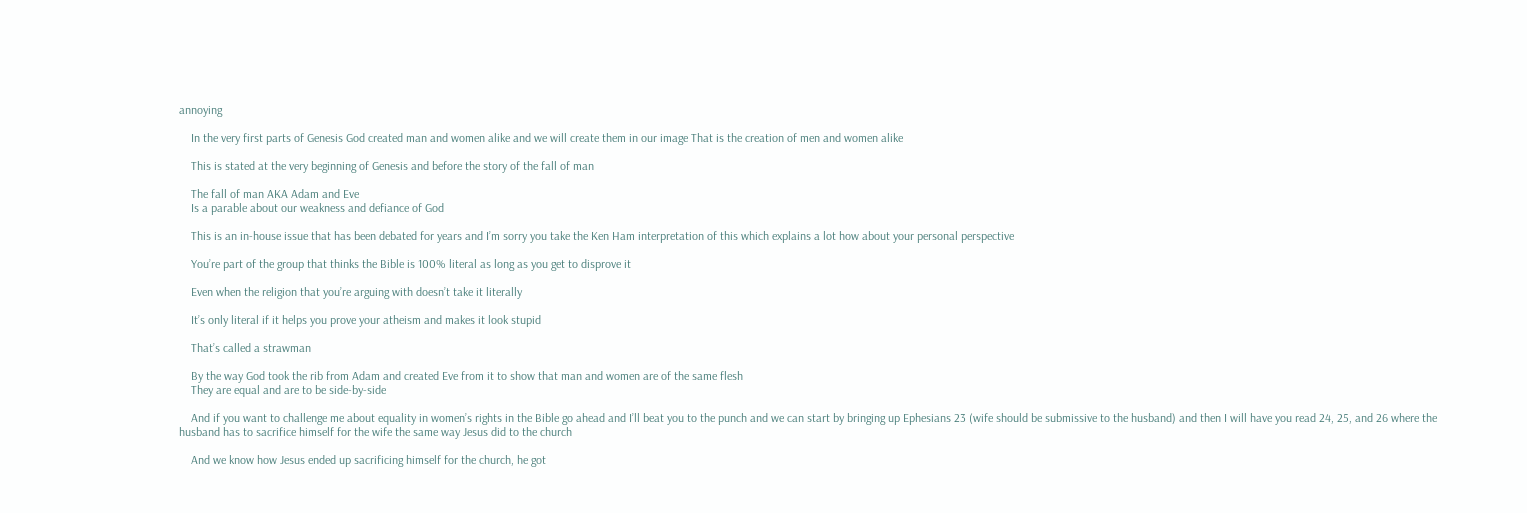annoying

    In the very first parts of Genesis God created man and women alike and we will create them in our image That is the creation of men and women alike

    This is stated at the very beginning of Genesis and before the story of the fall of man

    The fall of man AKA Adam and Eve
    Is a parable about our weakness and defiance of God

    This is an in-house issue that has been debated for years and I’m sorry you take the Ken Ham interpretation of this which explains a lot how about your personal perspective

    You’re part of the group that thinks the Bible is 100% literal as long as you get to disprove it

    Even when the religion that you’re arguing with doesn’t take it literally

    It’s only literal if it helps you prove your atheism and makes it look stupid

    That’s called a strawman

    By the way God took the rib from Adam and created Eve from it to show that man and women are of the same flesh
    They are equal and are to be side-by-side

    And if you want to challenge me about equality in women’s rights in the Bible go ahead and I’ll beat you to the punch and we can start by bringing up Ephesians 23 (wife should be submissive to the husband) and then I will have you read 24, 25, and 26 where the husband has to sacrifice himself for the wife the same way Jesus did to the church

    And we know how Jesus ended up sacrificing himself for the church, he got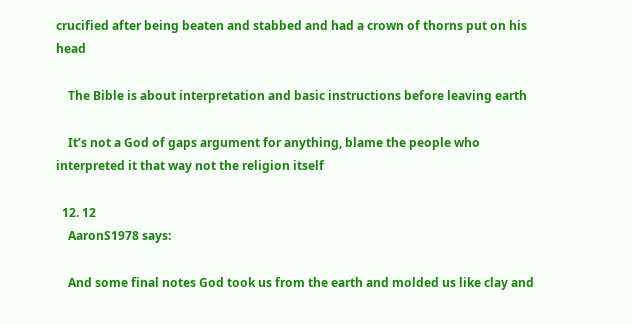crucified after being beaten and stabbed and had a crown of thorns put on his head

    The Bible is about interpretation and basic instructions before leaving earth

    It’s not a God of gaps argument for anything, blame the people who interpreted it that way not the religion itself

  12. 12
    AaronS1978 says:

    And some final notes God took us from the earth and molded us like clay and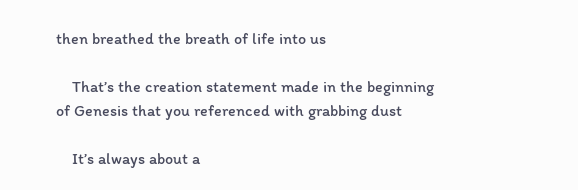then breathed the breath of life into us

    That’s the creation statement made in the beginning of Genesis that you referenced with grabbing dust

    It’s always about a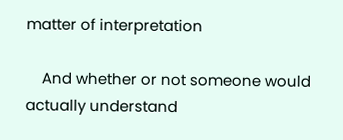matter of interpretation

    And whether or not someone would actually understand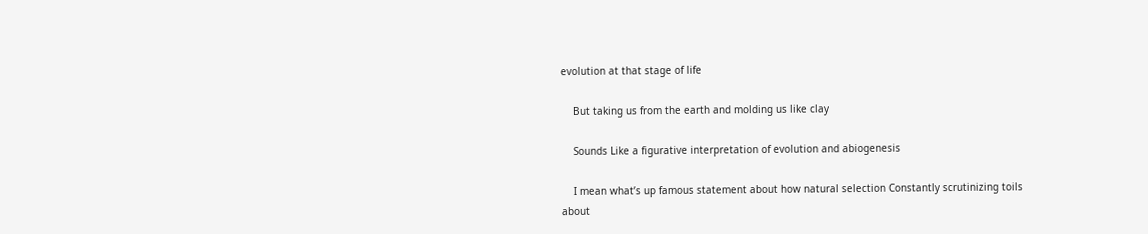evolution at that stage of life

    But taking us from the earth and molding us like clay

    Sounds Like a figurative interpretation of evolution and abiogenesis

    I mean what’s up famous statement about how natural selection Constantly scrutinizing toils about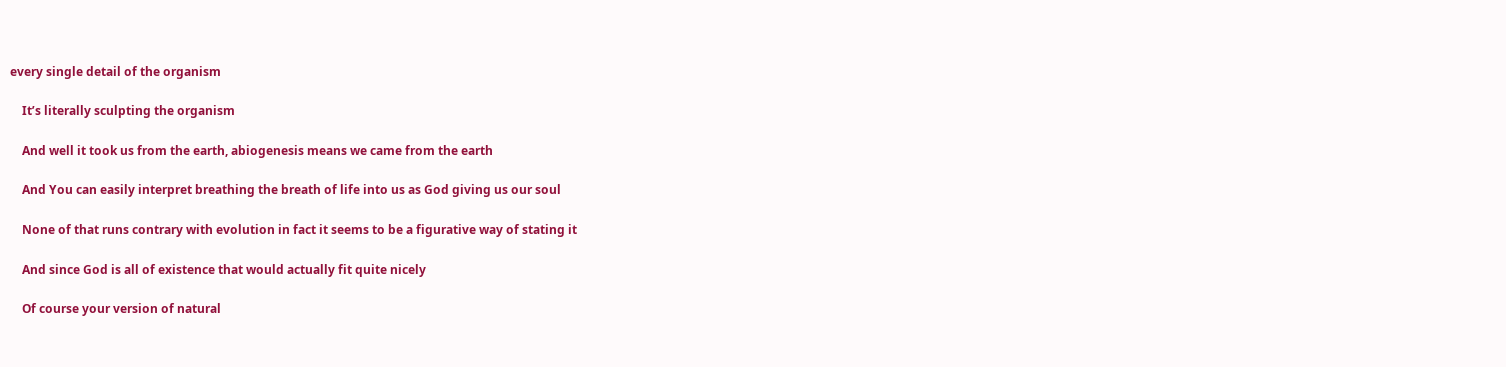every single detail of the organism

    It’s literally sculpting the organism

    And well it took us from the earth, abiogenesis means we came from the earth

    And You can easily interpret breathing the breath of life into us as God giving us our soul

    None of that runs contrary with evolution in fact it seems to be a figurative way of stating it

    And since God is all of existence that would actually fit quite nicely

    Of course your version of natural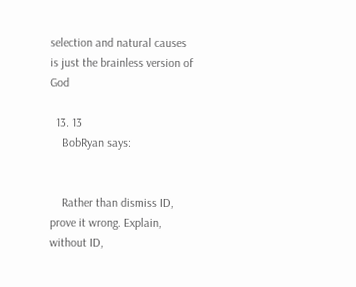selection and natural causes is just the brainless version of God

  13. 13
    BobRyan says:


    Rather than dismiss ID, prove it wrong. Explain, without ID,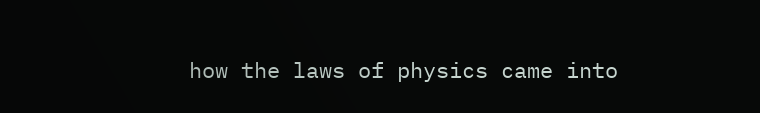how the laws of physics came into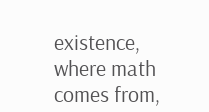existence, where math comes from,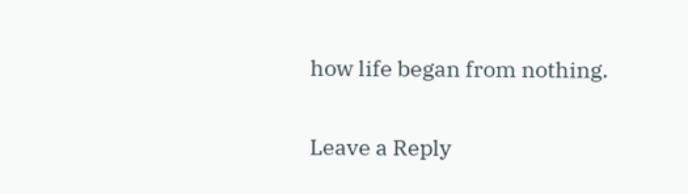how life began from nothing.

Leave a Reply